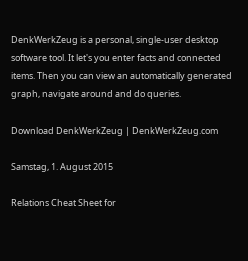DenkWerkZeug is a personal, single-user desktop software tool. It let's you enter facts and connected items. Then you can view an automatically generated graph, navigate around and do queries.

Download DenkWerkZeug | DenkWerkZeug.com

Samstag, 1. August 2015

Relations Cheat Sheet for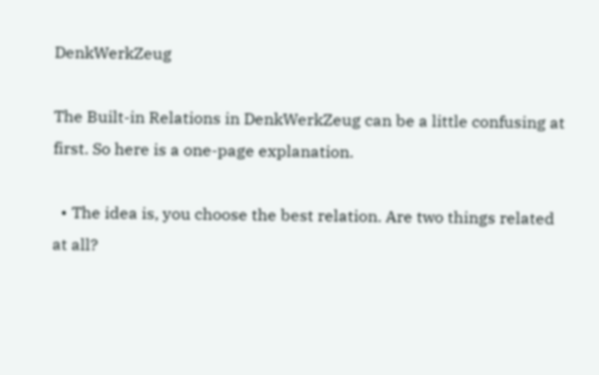DenkWerkZeug

The Built-in Relations in DenkWerkZeug can be a little confusing at first. So here is a one-page explanation.

  • The idea is, you choose the best relation. Are two things related at all?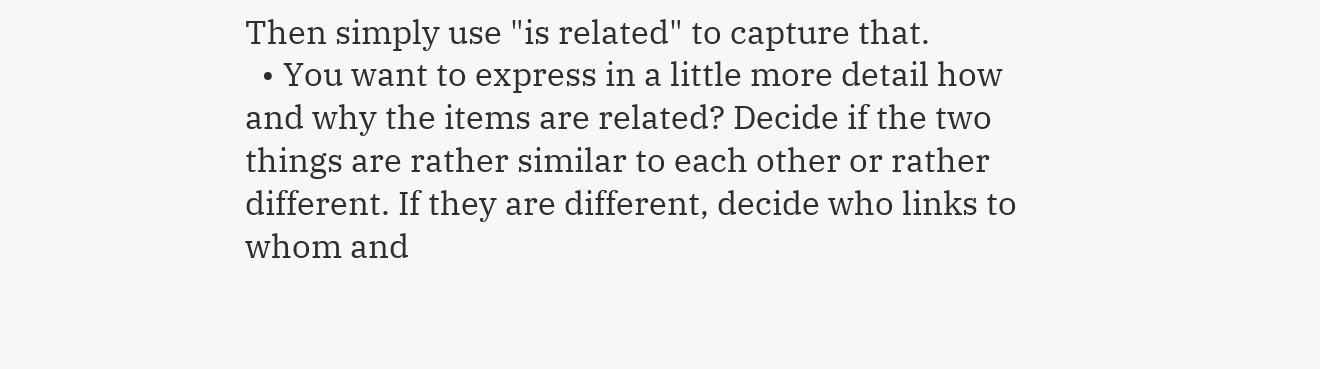Then simply use "is related" to capture that.
  • You want to express in a little more detail how and why the items are related? Decide if the two things are rather similar to each other or rather different. If they are different, decide who links to whom and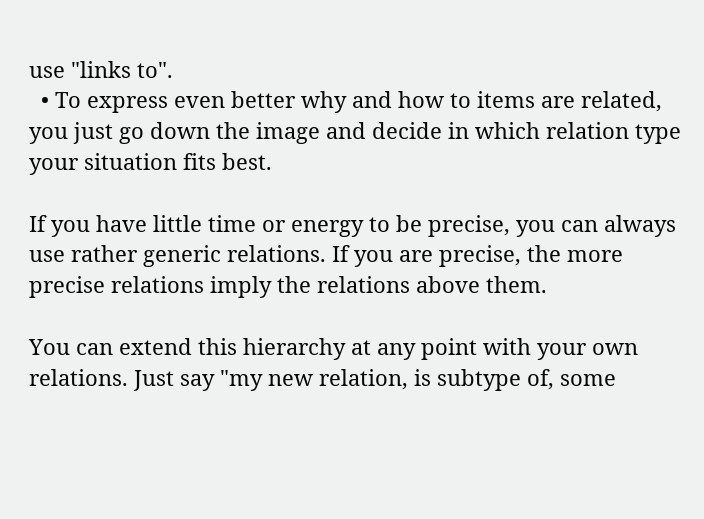use "links to".
  • To express even better why and how to items are related, you just go down the image and decide in which relation type your situation fits best.

If you have little time or energy to be precise, you can always use rather generic relations. If you are precise, the more precise relations imply the relations above them.

You can extend this hierarchy at any point with your own relations. Just say "my new relation, is subtype of, some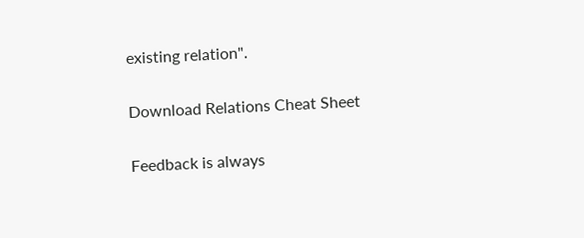existing relation".

Download Relations Cheat Sheet

Feedback is always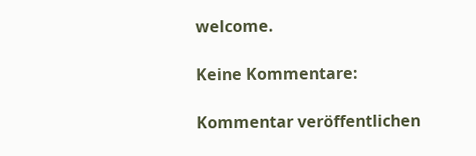welcome.

Keine Kommentare:

Kommentar veröffentlichen